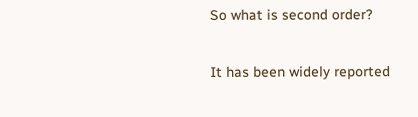So what is second order?

It has been widely reported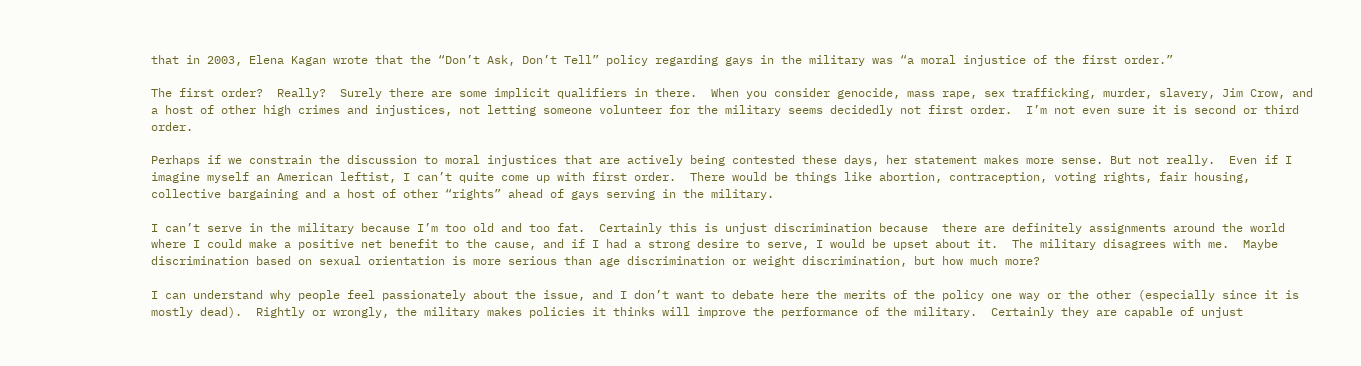that in 2003, Elena Kagan wrote that the “Don’t Ask, Don’t Tell” policy regarding gays in the military was “a moral injustice of the first order.”

The first order?  Really?  Surely there are some implicit qualifiers in there.  When you consider genocide, mass rape, sex trafficking, murder, slavery, Jim Crow, and a host of other high crimes and injustices, not letting someone volunteer for the military seems decidedly not first order.  I’m not even sure it is second or third order.

Perhaps if we constrain the discussion to moral injustices that are actively being contested these days, her statement makes more sense. But not really.  Even if I imagine myself an American leftist, I can’t quite come up with first order.  There would be things like abortion, contraception, voting rights, fair housing, collective bargaining and a host of other “rights” ahead of gays serving in the military.

I can’t serve in the military because I’m too old and too fat.  Certainly this is unjust discrimination because  there are definitely assignments around the world where I could make a positive net benefit to the cause, and if I had a strong desire to serve, I would be upset about it.  The military disagrees with me.  Maybe discrimination based on sexual orientation is more serious than age discrimination or weight discrimination, but how much more?

I can understand why people feel passionately about the issue, and I don’t want to debate here the merits of the policy one way or the other (especially since it is mostly dead).  Rightly or wrongly, the military makes policies it thinks will improve the performance of the military.  Certainly they are capable of unjust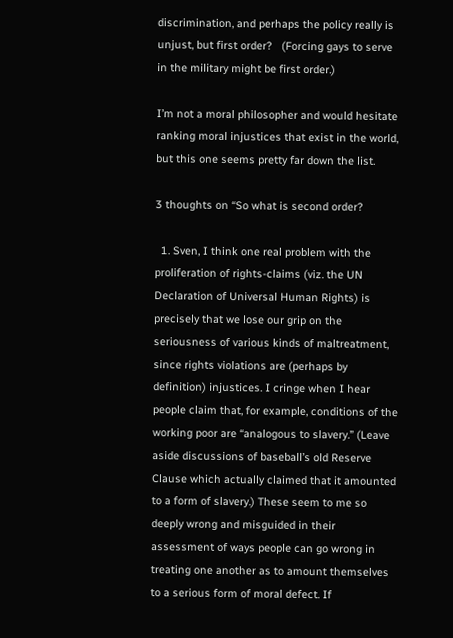discrimination, and perhaps the policy really is unjust, but first order?   (Forcing gays to serve in the military might be first order.)

I’m not a moral philosopher and would hesitate ranking moral injustices that exist in the world, but this one seems pretty far down the list.

3 thoughts on “So what is second order?

  1. Sven, I think one real problem with the proliferation of rights-claims (viz. the UN Declaration of Universal Human Rights) is precisely that we lose our grip on the seriousness of various kinds of maltreatment, since rights violations are (perhaps by definition) injustices. I cringe when I hear people claim that, for example, conditions of the working poor are “analogous to slavery.” (Leave aside discussions of baseball’s old Reserve Clause which actually claimed that it amounted to a form of slavery.) These seem to me so deeply wrong and misguided in their assessment of ways people can go wrong in treating one another as to amount themselves to a serious form of moral defect. If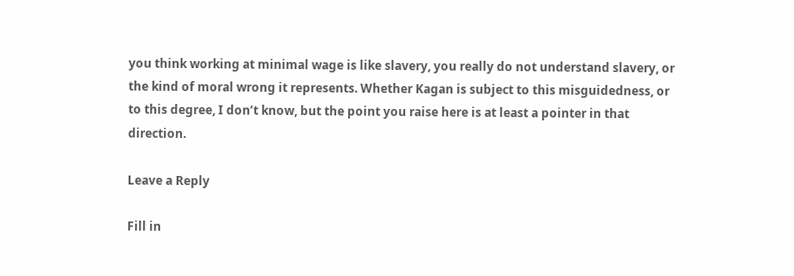you think working at minimal wage is like slavery, you really do not understand slavery, or the kind of moral wrong it represents. Whether Kagan is subject to this misguidedness, or to this degree, I don’t know, but the point you raise here is at least a pointer in that direction.

Leave a Reply

Fill in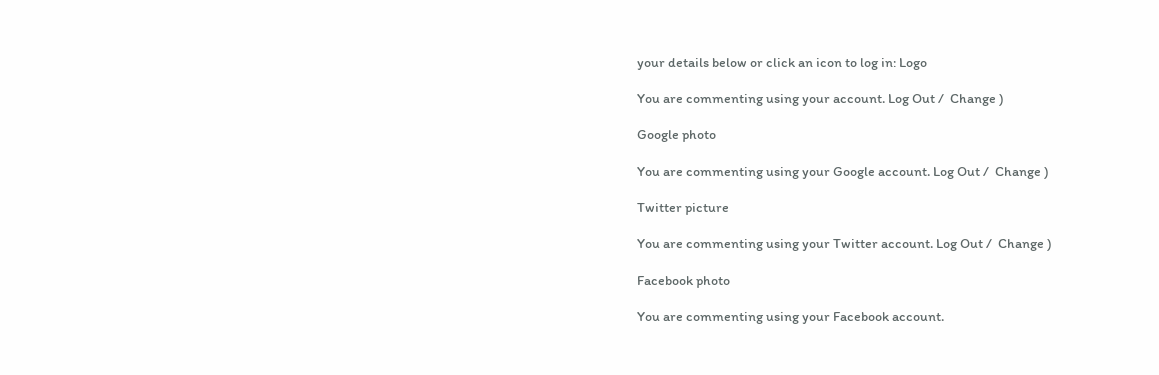your details below or click an icon to log in: Logo

You are commenting using your account. Log Out /  Change )

Google photo

You are commenting using your Google account. Log Out /  Change )

Twitter picture

You are commenting using your Twitter account. Log Out /  Change )

Facebook photo

You are commenting using your Facebook account.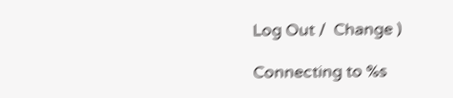Log Out /  Change )

Connecting to %s